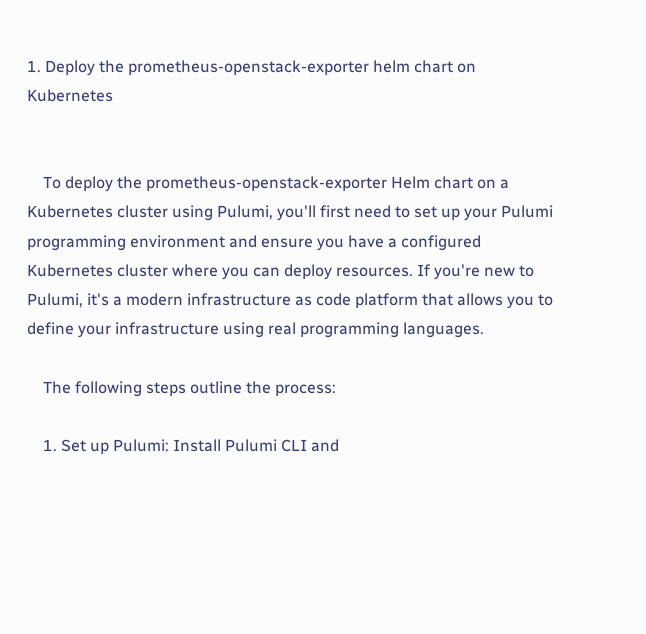1. Deploy the prometheus-openstack-exporter helm chart on Kubernetes


    To deploy the prometheus-openstack-exporter Helm chart on a Kubernetes cluster using Pulumi, you'll first need to set up your Pulumi programming environment and ensure you have a configured Kubernetes cluster where you can deploy resources. If you're new to Pulumi, it's a modern infrastructure as code platform that allows you to define your infrastructure using real programming languages.

    The following steps outline the process:

    1. Set up Pulumi: Install Pulumi CLI and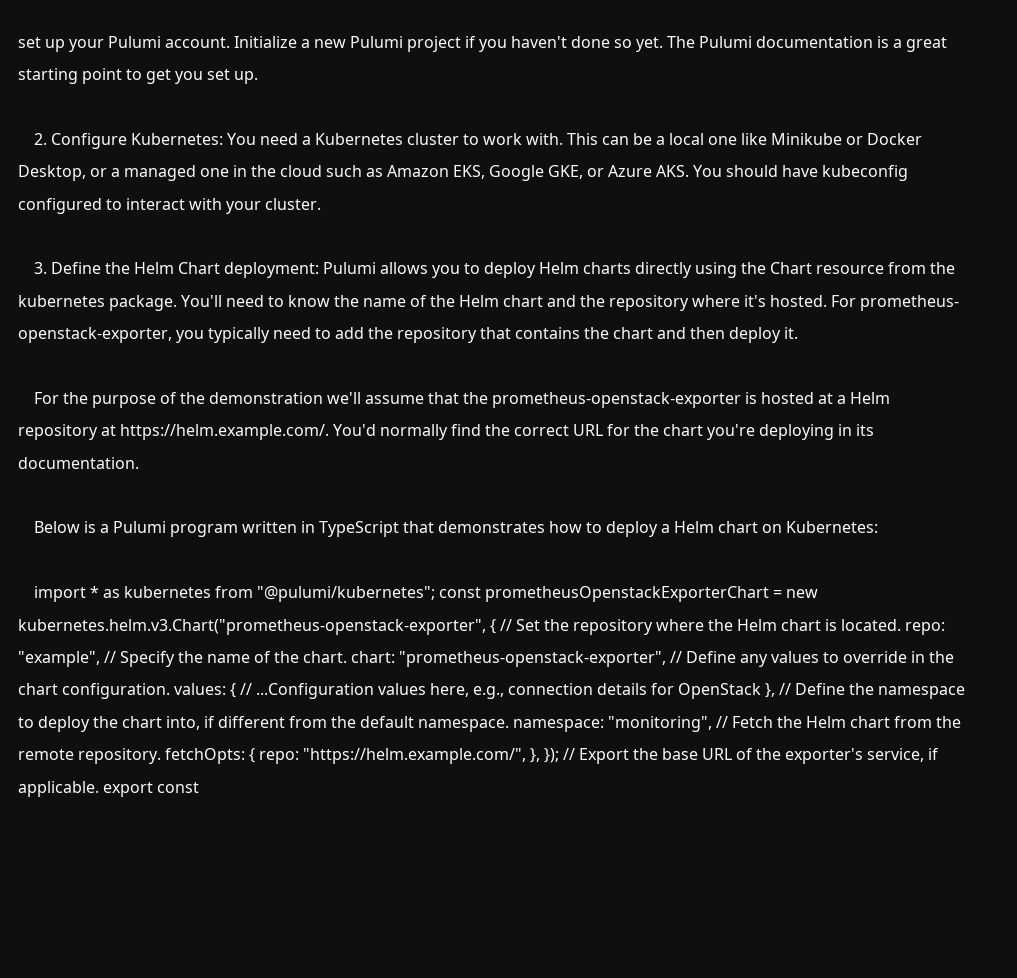set up your Pulumi account. Initialize a new Pulumi project if you haven't done so yet. The Pulumi documentation is a great starting point to get you set up.

    2. Configure Kubernetes: You need a Kubernetes cluster to work with. This can be a local one like Minikube or Docker Desktop, or a managed one in the cloud such as Amazon EKS, Google GKE, or Azure AKS. You should have kubeconfig configured to interact with your cluster.

    3. Define the Helm Chart deployment: Pulumi allows you to deploy Helm charts directly using the Chart resource from the kubernetes package. You'll need to know the name of the Helm chart and the repository where it's hosted. For prometheus-openstack-exporter, you typically need to add the repository that contains the chart and then deploy it.

    For the purpose of the demonstration we'll assume that the prometheus-openstack-exporter is hosted at a Helm repository at https://helm.example.com/. You'd normally find the correct URL for the chart you're deploying in its documentation.

    Below is a Pulumi program written in TypeScript that demonstrates how to deploy a Helm chart on Kubernetes:

    import * as kubernetes from "@pulumi/kubernetes"; const prometheusOpenstackExporterChart = new kubernetes.helm.v3.Chart("prometheus-openstack-exporter", { // Set the repository where the Helm chart is located. repo: "example", // Specify the name of the chart. chart: "prometheus-openstack-exporter", // Define any values to override in the chart configuration. values: { // ...Configuration values here, e.g., connection details for OpenStack }, // Define the namespace to deploy the chart into, if different from the default namespace. namespace: "monitoring", // Fetch the Helm chart from the remote repository. fetchOpts: { repo: "https://helm.example.com/", }, }); // Export the base URL of the exporter's service, if applicable. export const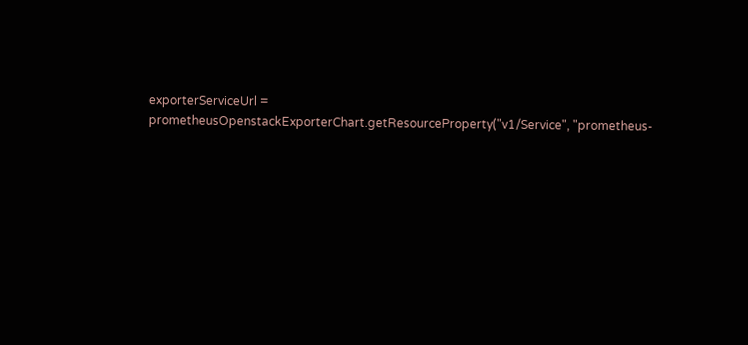exporterServiceUrl = prometheusOpenstackExporterChart.getResourceProperty("v1/Service", "prometheus-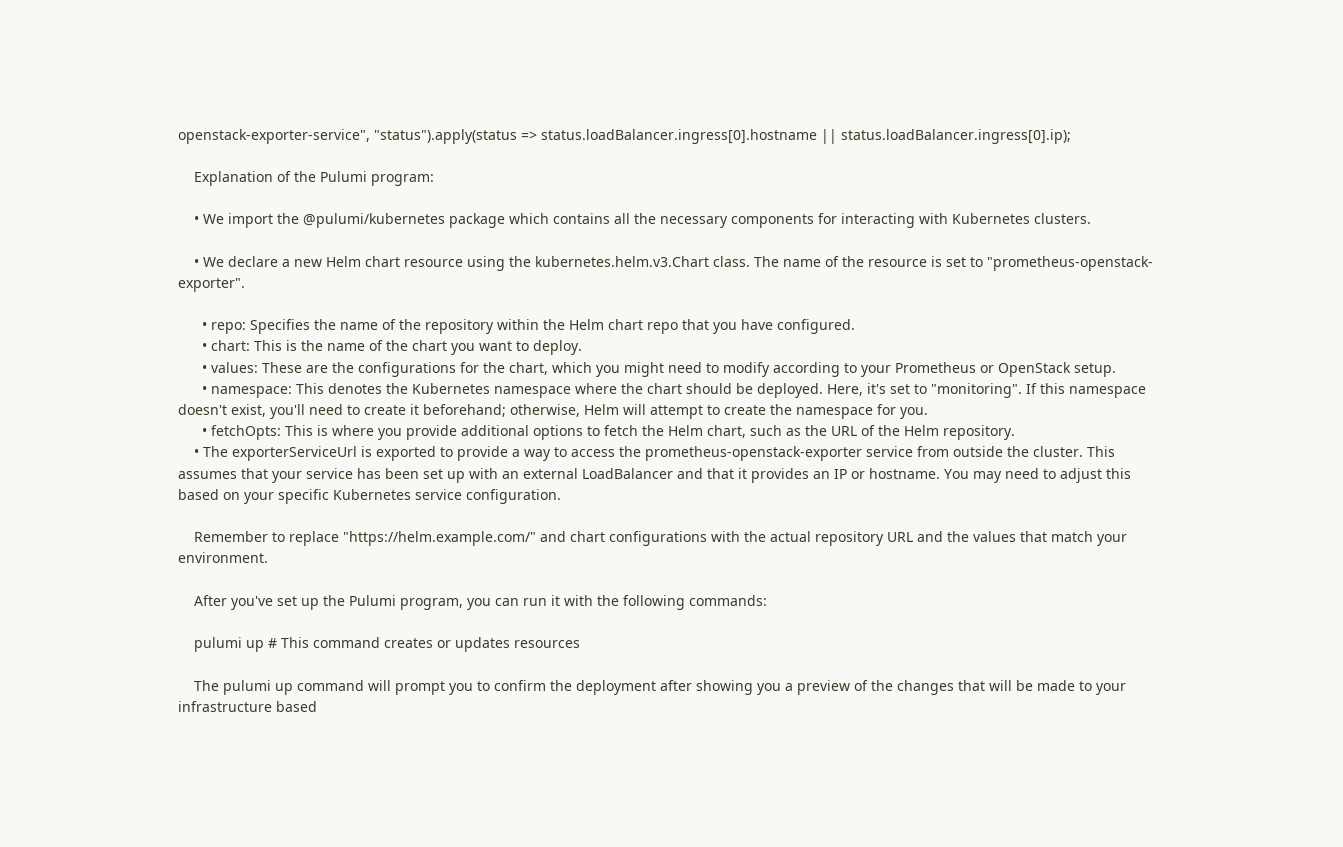openstack-exporter-service", "status").apply(status => status.loadBalancer.ingress[0].hostname || status.loadBalancer.ingress[0].ip);

    Explanation of the Pulumi program:

    • We import the @pulumi/kubernetes package which contains all the necessary components for interacting with Kubernetes clusters.

    • We declare a new Helm chart resource using the kubernetes.helm.v3.Chart class. The name of the resource is set to "prometheus-openstack-exporter".

      • repo: Specifies the name of the repository within the Helm chart repo that you have configured.
      • chart: This is the name of the chart you want to deploy.
      • values: These are the configurations for the chart, which you might need to modify according to your Prometheus or OpenStack setup.
      • namespace: This denotes the Kubernetes namespace where the chart should be deployed. Here, it's set to "monitoring". If this namespace doesn't exist, you'll need to create it beforehand; otherwise, Helm will attempt to create the namespace for you.
      • fetchOpts: This is where you provide additional options to fetch the Helm chart, such as the URL of the Helm repository.
    • The exporterServiceUrl is exported to provide a way to access the prometheus-openstack-exporter service from outside the cluster. This assumes that your service has been set up with an external LoadBalancer and that it provides an IP or hostname. You may need to adjust this based on your specific Kubernetes service configuration.

    Remember to replace "https://helm.example.com/" and chart configurations with the actual repository URL and the values that match your environment.

    After you've set up the Pulumi program, you can run it with the following commands:

    pulumi up # This command creates or updates resources

    The pulumi up command will prompt you to confirm the deployment after showing you a preview of the changes that will be made to your infrastructure based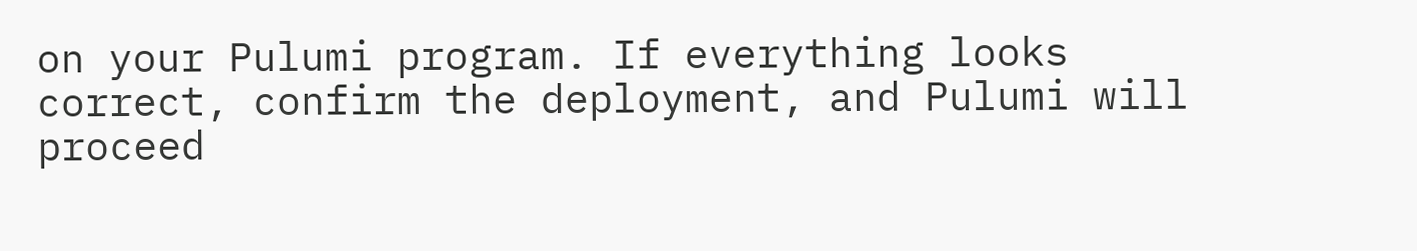on your Pulumi program. If everything looks correct, confirm the deployment, and Pulumi will proceed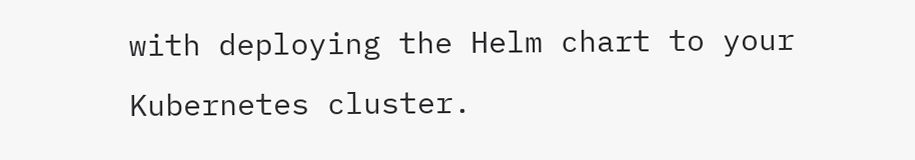with deploying the Helm chart to your Kubernetes cluster.